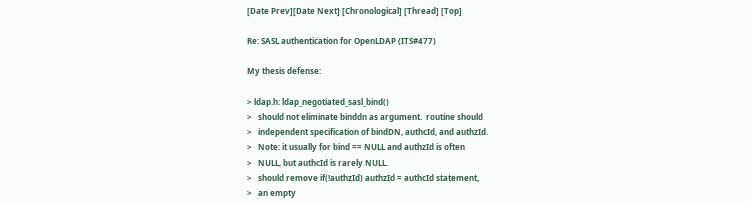[Date Prev][Date Next] [Chronological] [Thread] [Top]

Re: SASL authentication for OpenLDAP (ITS#477)

My thesis defense:

> ldap.h: ldap_negotiated_sasl_bind()
>   should not eliminate binddn as argument.  routine should
>   independent specification of bindDN, authcId, and authzId.
>   Note: it usually for bind == NULL and authzId is often
>   NULL, but authcId is rarely NULL.
>   should remove if(!authzId) authzId = authcId statement,
>   an empty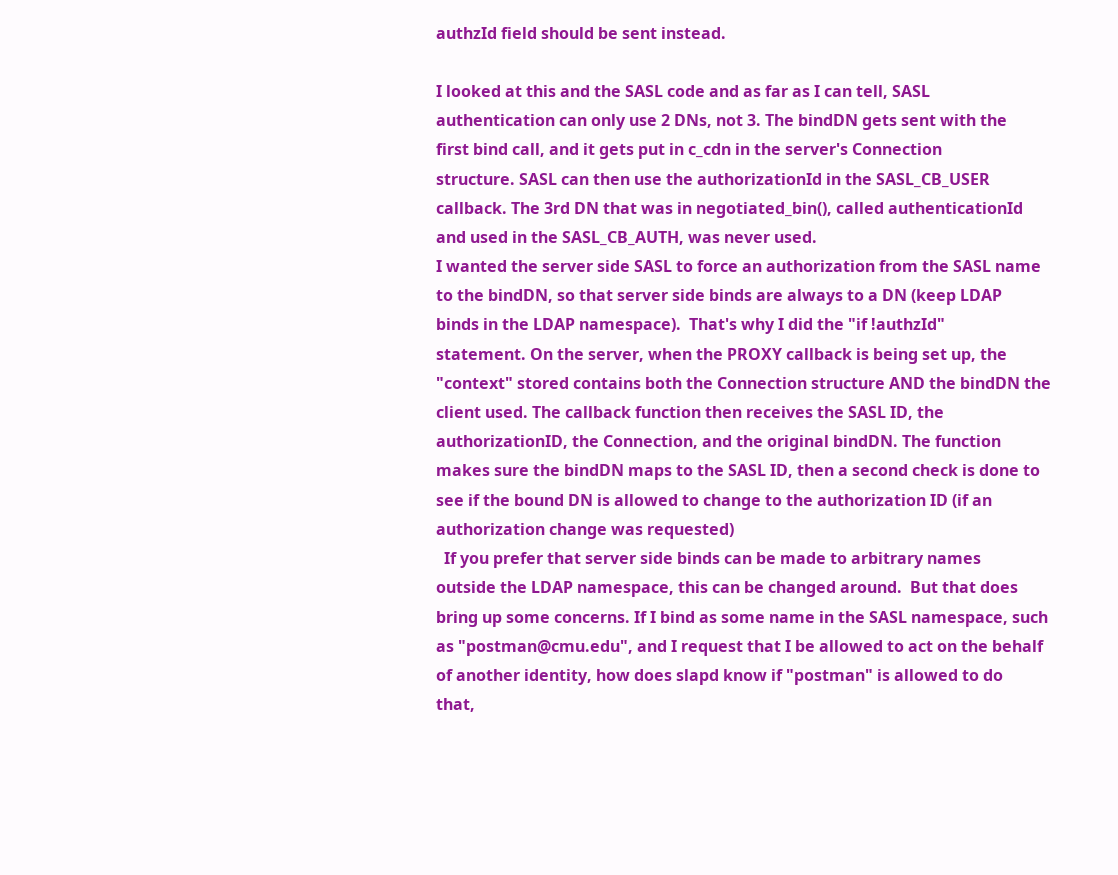authzId field should be sent instead.

I looked at this and the SASL code and as far as I can tell, SASL
authentication can only use 2 DNs, not 3. The bindDN gets sent with the
first bind call, and it gets put in c_cdn in the server's Connection
structure. SASL can then use the authorizationId in the SASL_CB_USER
callback. The 3rd DN that was in negotiated_bin(), called authenticationId
and used in the SASL_CB_AUTH, was never used.
I wanted the server side SASL to force an authorization from the SASL name
to the bindDN, so that server side binds are always to a DN (keep LDAP
binds in the LDAP namespace).  That's why I did the "if !authzId"
statement. On the server, when the PROXY callback is being set up, the
"context" stored contains both the Connection structure AND the bindDN the
client used. The callback function then receives the SASL ID, the
authorizationID, the Connection, and the original bindDN. The function
makes sure the bindDN maps to the SASL ID, then a second check is done to
see if the bound DN is allowed to change to the authorization ID (if an
authorization change was requested)
  If you prefer that server side binds can be made to arbitrary names
outside the LDAP namespace, this can be changed around.  But that does
bring up some concerns. If I bind as some name in the SASL namespace, such
as "postman@cmu.edu", and I request that I be allowed to act on the behalf
of another identity, how does slapd know if "postman" is allowed to do
that,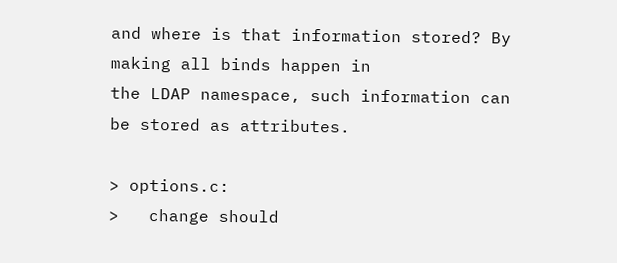and where is that information stored? By making all binds happen in
the LDAP namespace, such information can be stored as attributes.

> options.c:
>   change should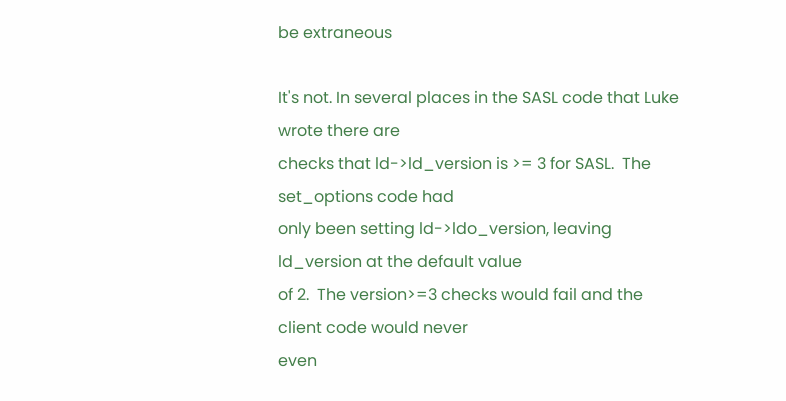be extraneous

It's not. In several places in the SASL code that Luke wrote there are
checks that ld->ld_version is >= 3 for SASL.  The set_options code had
only been setting ld->ldo_version, leaving ld_version at the default value
of 2.  The version>=3 checks would fail and the client code would never
even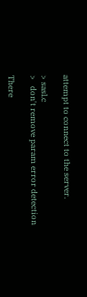attempt to connect to the server.

> sasl.c
>   don't remove param error detection

There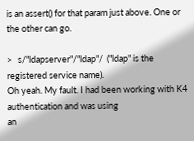is an assert() for that param just above. One or the other can go.

>   s/"ldapserver"/"ldap"/  ("ldap" is the registered service name).
Oh yeah. My fault. I had been working with K4 authentication and was using
an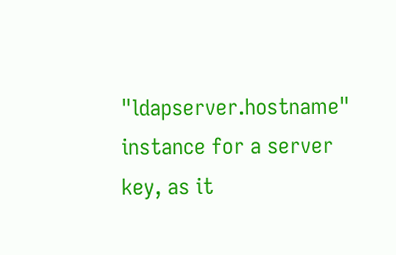"ldapserver.hostname" instance for a server key, as it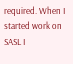required. When I
started work on SASL I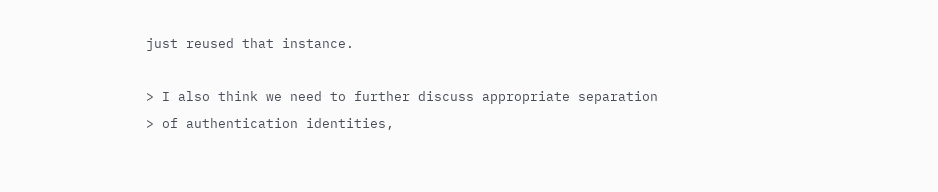just reused that instance.

> I also think we need to further discuss appropriate separation
> of authentication identities,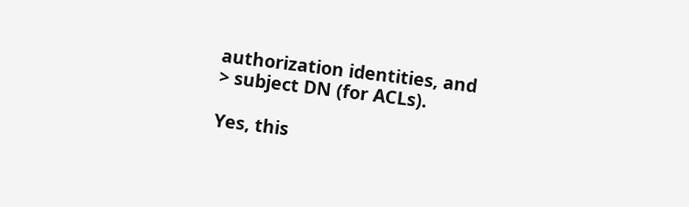authorization identities, and
> subject DN (for ACLs).

Yes, this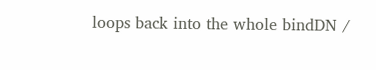loops back into the whole bindDN /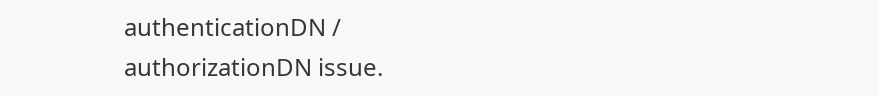authenticationDN /
authorizationDN issue.